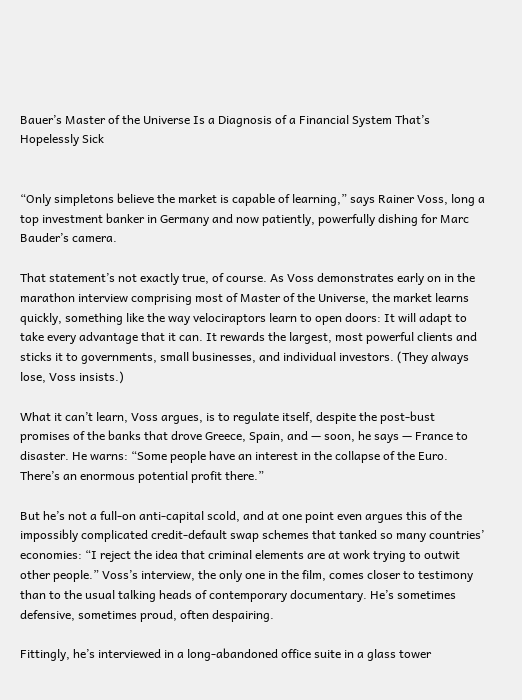Bauer’s Master of the Universe Is a Diagnosis of a Financial System That’s Hopelessly Sick


“Only simpletons believe the market is capable of learning,” says Rainer Voss, long a top investment banker in Germany and now patiently, powerfully dishing for Marc Bauder’s camera.

That statement’s not exactly true, of course. As Voss demonstrates early on in the marathon interview comprising most of Master of the Universe, the market learns quickly, something like the way velociraptors learn to open doors: It will adapt to take every advantage that it can. It rewards the largest, most powerful clients and sticks it to governments, small businesses, and individual investors. (They always lose, Voss insists.)

What it can’t learn, Voss argues, is to regulate itself, despite the post-bust promises of the banks that drove Greece, Spain, and — soon, he says — France to disaster. He warns: “Some people have an interest in the collapse of the Euro. There’s an enormous potential profit there.”

But he’s not a full-on anti-capital scold, and at one point even argues this of the impossibly complicated credit-default swap schemes that tanked so many countries’ economies: “I reject the idea that criminal elements are at work trying to outwit other people.” Voss’s interview, the only one in the film, comes closer to testimony than to the usual talking heads of contemporary documentary. He’s sometimes defensive, sometimes proud, often despairing.

Fittingly, he’s interviewed in a long-abandoned office suite in a glass tower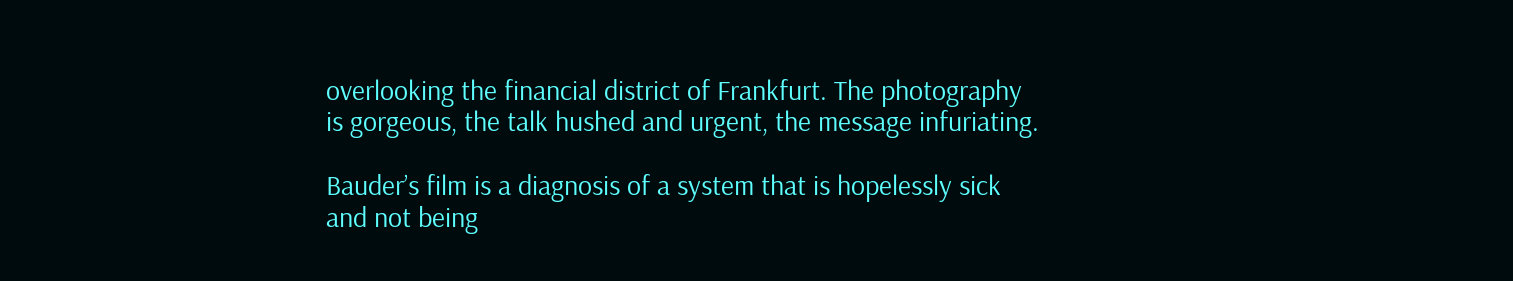overlooking the financial district of Frankfurt. The photography is gorgeous, the talk hushed and urgent, the message infuriating.

Bauder’s film is a diagnosis of a system that is hopelessly sick and not being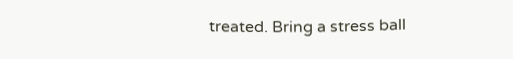treated. Bring a stress ball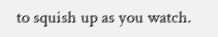to squish up as you watch.